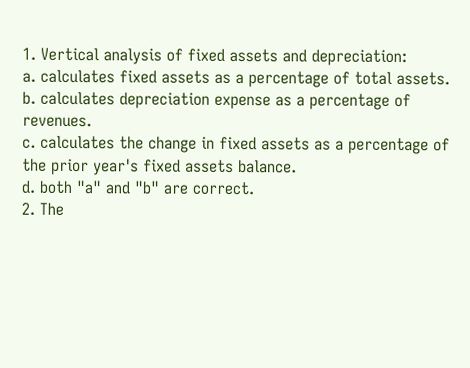1. Vertical analysis of fixed assets and depreciation:
a. calculates fixed assets as a percentage of total assets.
b. calculates depreciation expense as a percentage of revenues.
c. calculates the change in fixed assets as a percentage of the prior year's fixed assets balance.
d. both "a" and "b" are correct.
2. The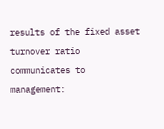results of the fixed asset turnover ratio communicates to management: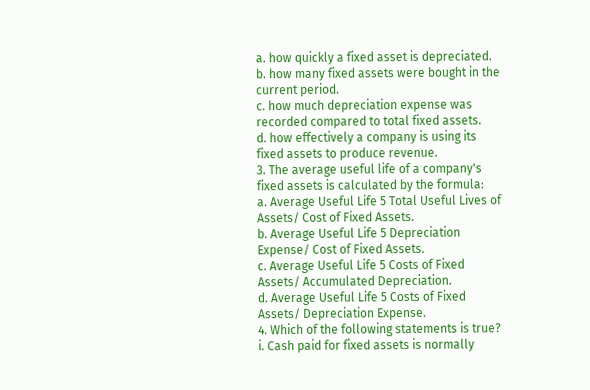a. how quickly a fixed asset is depreciated.
b. how many fixed assets were bought in the current period.
c. how much depreciation expense was recorded compared to total fixed assets.
d. how effectively a company is using its fixed assets to produce revenue.
3. The average useful life of a company's fixed assets is calculated by the formula:
a. Average Useful Life 5 Total Useful Lives of Assets/ Cost of Fixed Assets.
b. Average Useful Life 5 Depreciation Expense/ Cost of Fixed Assets.
c. Average Useful Life 5 Costs of Fixed Assets/ Accumulated Depreciation.
d. Average Useful Life 5 Costs of Fixed Assets/ Depreciation Expense.
4. Which of the following statements is true?
i. Cash paid for fixed assets is normally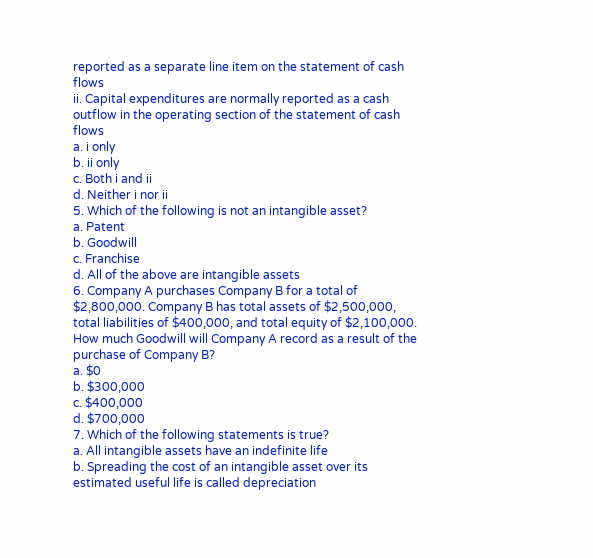reported as a separate line item on the statement of cash flows
ii. Capital expenditures are normally reported as a cash outflow in the operating section of the statement of cash flows
a. i only
b. ii only
c. Both i and ii
d. Neither i nor ii
5. Which of the following is not an intangible asset?
a. Patent
b. Goodwill
c. Franchise
d. All of the above are intangible assets
6. Company A purchases Company B for a total of $2,800,000. Company B has total assets of $2,500,000, total liabilities of $400,000, and total equity of $2,100,000. How much Goodwill will Company A record as a result of the purchase of Company B?
a. $0
b. $300,000
c. $400,000
d. $700,000
7. Which of the following statements is true?
a. All intangible assets have an indefinite life
b. Spreading the cost of an intangible asset over its estimated useful life is called depreciation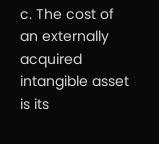c. The cost of an externally acquired intangible asset is its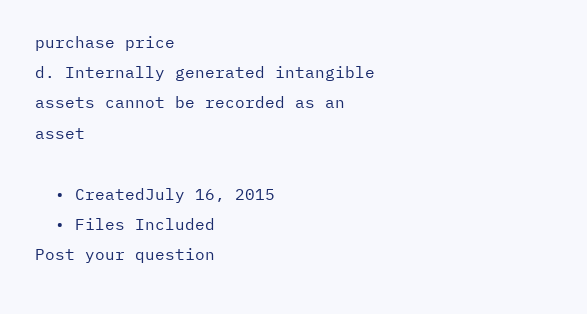purchase price
d. Internally generated intangible assets cannot be recorded as an asset

  • CreatedJuly 16, 2015
  • Files Included
Post your question